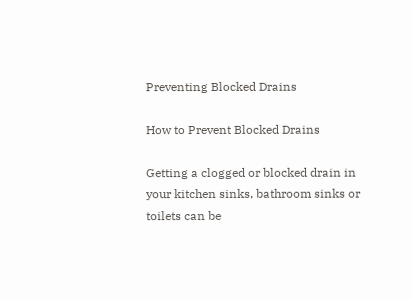Preventing Blocked Drains

How to Prevent Blocked Drains

Getting a clogged or blocked drain in your kitchen sinks, bathroom sinks or toilets can be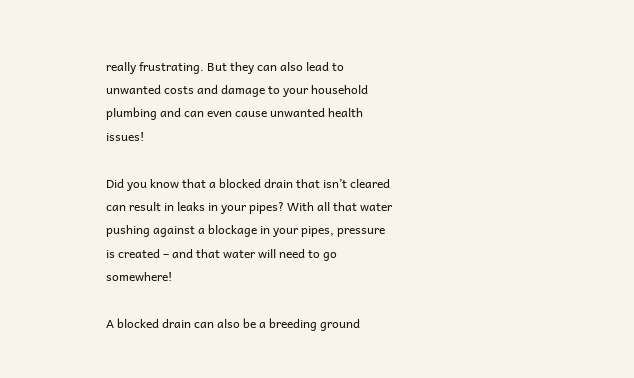really frustrating. But they can also lead to unwanted costs and damage to your household plumbing and can even cause unwanted health issues!

Did you know that a blocked drain that isn’t cleared can result in leaks in your pipes? With all that water pushing against a blockage in your pipes, pressure is created – and that water will need to go somewhere!

A blocked drain can also be a breeding ground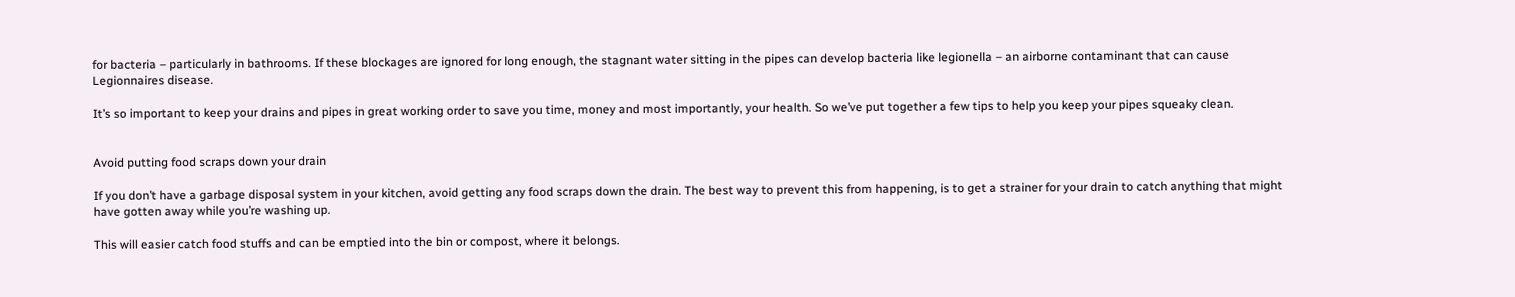for bacteria – particularly in bathrooms. If these blockages are ignored for long enough, the stagnant water sitting in the pipes can develop bacteria like legionella – an airborne contaminant that can cause Legionnaires disease.

It’s so important to keep your drains and pipes in great working order to save you time, money and most importantly, your health. So we’ve put together a few tips to help you keep your pipes squeaky clean.


Avoid putting food scraps down your drain

If you don’t have a garbage disposal system in your kitchen, avoid getting any food scraps down the drain. The best way to prevent this from happening, is to get a strainer for your drain to catch anything that might have gotten away while you’re washing up.

This will easier catch food stuffs and can be emptied into the bin or compost, where it belongs.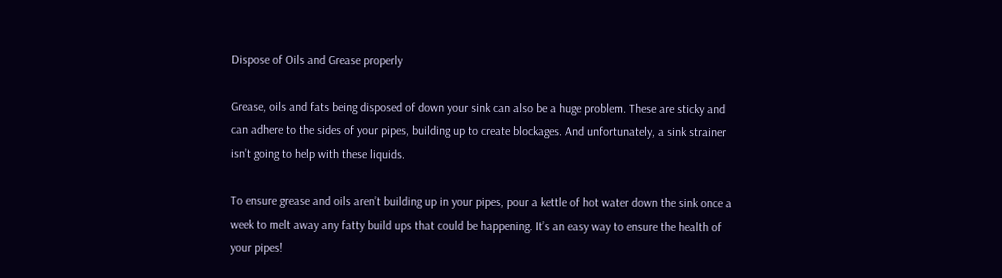Dispose of Oils and Grease properly

Grease, oils and fats being disposed of down your sink can also be a huge problem. These are sticky and can adhere to the sides of your pipes, building up to create blockages. And unfortunately, a sink strainer isn’t going to help with these liquids.

To ensure grease and oils aren’t building up in your pipes, pour a kettle of hot water down the sink once a week to melt away any fatty build ups that could be happening. It’s an easy way to ensure the health of your pipes!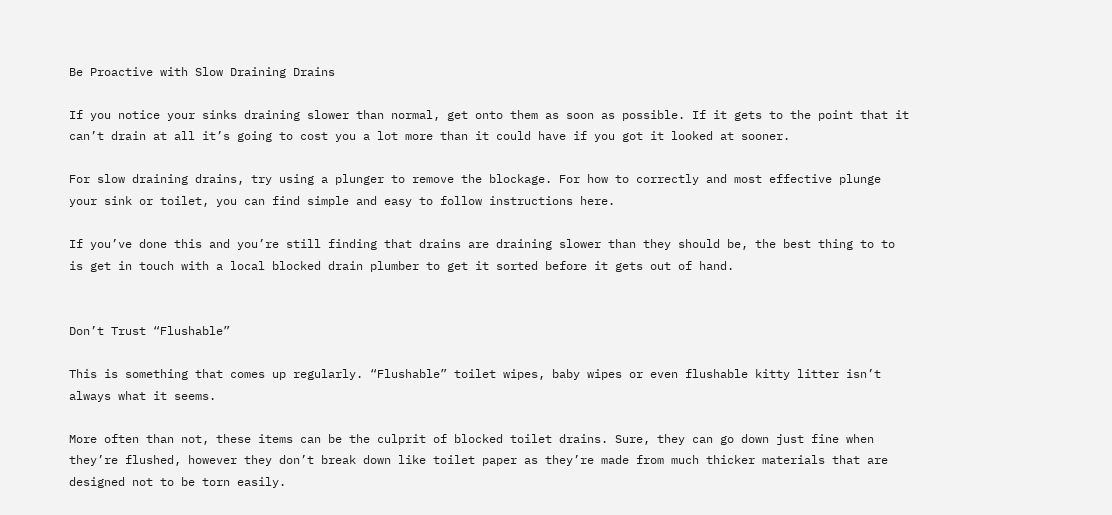Be Proactive with Slow Draining Drains

If you notice your sinks draining slower than normal, get onto them as soon as possible. If it gets to the point that it can’t drain at all it’s going to cost you a lot more than it could have if you got it looked at sooner.

For slow draining drains, try using a plunger to remove the blockage. For how to correctly and most effective plunge your sink or toilet, you can find simple and easy to follow instructions here.

If you’ve done this and you’re still finding that drains are draining slower than they should be, the best thing to to is get in touch with a local blocked drain plumber to get it sorted before it gets out of hand.


Don’t Trust “Flushable”

This is something that comes up regularly. “Flushable” toilet wipes, baby wipes or even flushable kitty litter isn’t always what it seems.

More often than not, these items can be the culprit of blocked toilet drains. Sure, they can go down just fine when they’re flushed, however they don’t break down like toilet paper as they’re made from much thicker materials that are designed not to be torn easily.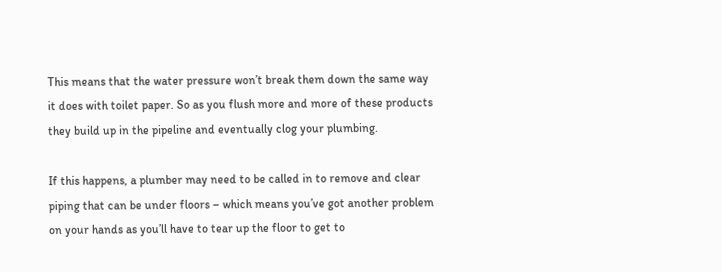This means that the water pressure won’t break them down the same way it does with toilet paper. So as you flush more and more of these products they build up in the pipeline and eventually clog your plumbing.

If this happens, a plumber may need to be called in to remove and clear piping that can be under floors – which means you’ve got another problem on your hands as you’ll have to tear up the floor to get to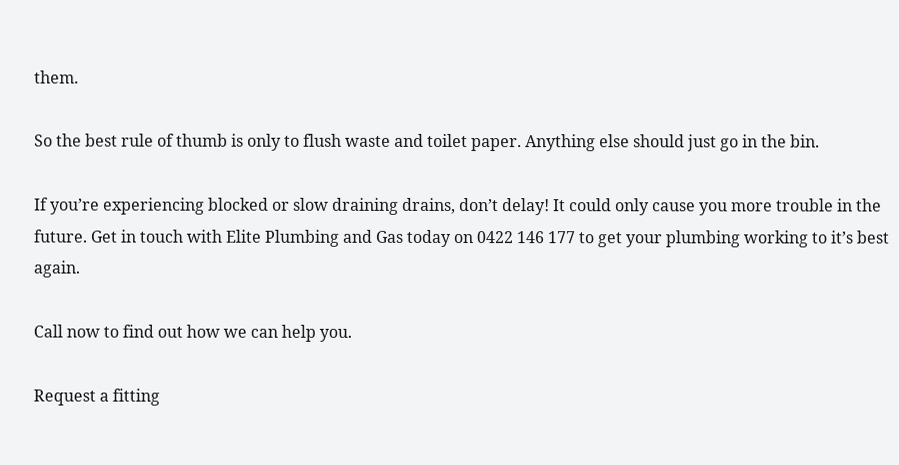them.

So the best rule of thumb is only to flush waste and toilet paper. Anything else should just go in the bin.

If you’re experiencing blocked or slow draining drains, don’t delay! It could only cause you more trouble in the future. Get in touch with Elite Plumbing and Gas today on 0422 146 177 to get your plumbing working to it’s best again.

Call now to find out how we can help you.

Request a fitting